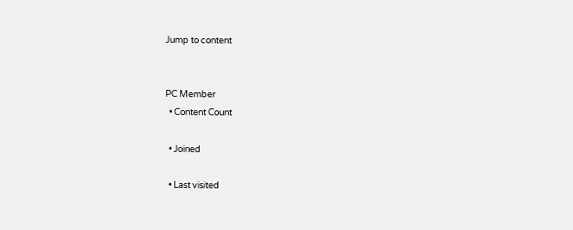Jump to content


PC Member
  • Content Count

  • Joined

  • Last visited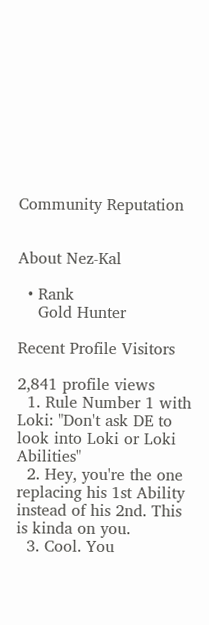Community Reputation


About Nez-Kal

  • Rank
    Gold Hunter

Recent Profile Visitors

2,841 profile views
  1. Rule Number 1 with Loki: "Don't ask DE to look into Loki or Loki Abilities"
  2. Hey, you're the one replacing his 1st Ability instead of his 2nd. This is kinda on you.
  3. Cool. You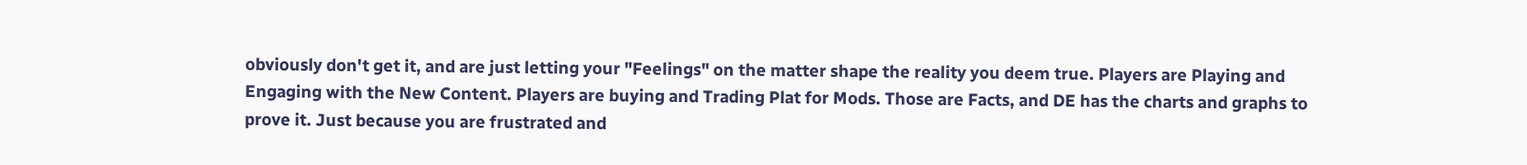obviously don't get it, and are just letting your "Feelings" on the matter shape the reality you deem true. Players are Playing and Engaging with the New Content. Players are buying and Trading Plat for Mods. Those are Facts, and DE has the charts and graphs to prove it. Just because you are frustrated and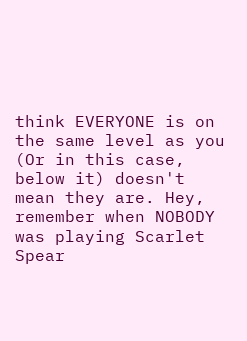think EVERYONE is on the same level as you (Or in this case, below it) doesn't mean they are. Hey, remember when NOBODY was playing Scarlet Spear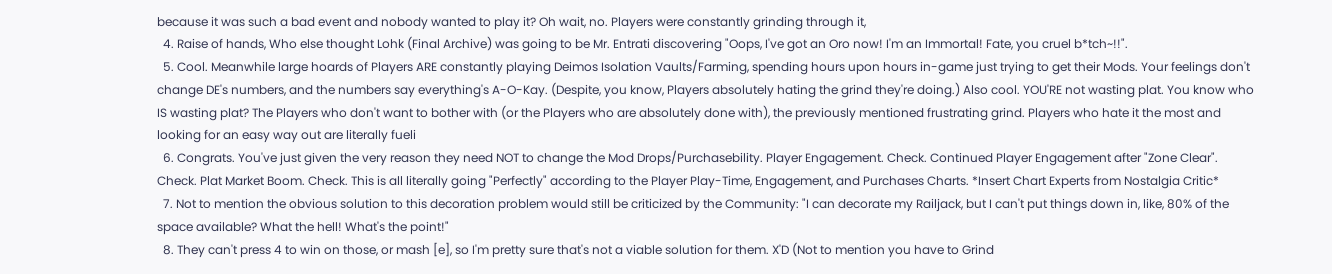because it was such a bad event and nobody wanted to play it? Oh wait, no. Players were constantly grinding through it,
  4. Raise of hands, Who else thought Lohk (Final Archive) was going to be Mr. Entrati discovering "Oops, I've got an Oro now! I'm an Immortal! Fate, you cruel b*tch~!!".
  5. Cool. Meanwhile large hoards of Players ARE constantly playing Deimos Isolation Vaults/Farming, spending hours upon hours in-game just trying to get their Mods. Your feelings don't change DE's numbers, and the numbers say everything's A-O-Kay. (Despite, you know, Players absolutely hating the grind they're doing.) Also cool. YOU'RE not wasting plat. You know who IS wasting plat? The Players who don't want to bother with (or the Players who are absolutely done with), the previously mentioned frustrating grind. Players who hate it the most and looking for an easy way out are literally fueli
  6. Congrats. You've just given the very reason they need NOT to change the Mod Drops/Purchasebility. Player Engagement. Check. Continued Player Engagement after "Zone Clear". Check. Plat Market Boom. Check. This is all literally going "Perfectly" according to the Player Play-Time, Engagement, and Purchases Charts. *Insert Chart Experts from Nostalgia Critic*
  7. Not to mention the obvious solution to this decoration problem would still be criticized by the Community: "I can decorate my Railjack, but I can't put things down in, like, 80% of the space available? What the hell! What's the point!"
  8. They can't press 4 to win on those, or mash [e], so I'm pretty sure that's not a viable solution for them. X'D (Not to mention you have to Grind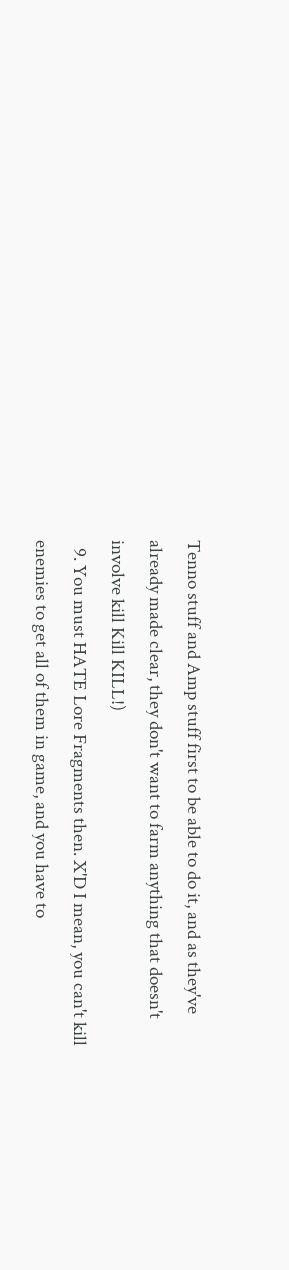Tenno stuff and Amp stuff first to be able to do it, and as they've already made clear, they don't want to farm anything that doesn't involve kill Kill KILL!)
  9. You must HATE Lore Fragments then. X'D I mean, you can't kill enemies to get all of them in game, and you have to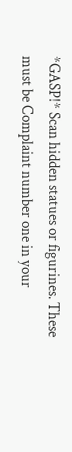*GASP!* Scan hidden statues or figurines. These must be Complaint number one in your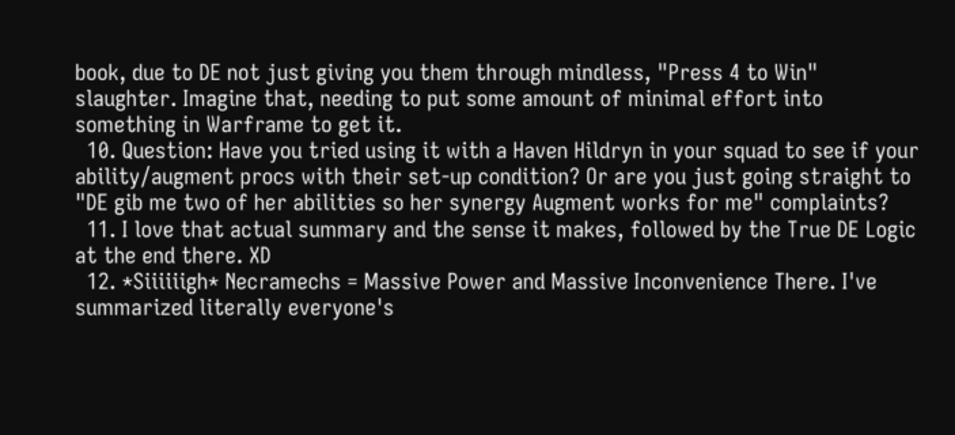book, due to DE not just giving you them through mindless, "Press 4 to Win" slaughter. Imagine that, needing to put some amount of minimal effort into something in Warframe to get it.
  10. Question: Have you tried using it with a Haven Hildryn in your squad to see if your ability/augment procs with their set-up condition? Or are you just going straight to "DE gib me two of her abilities so her synergy Augment works for me" complaints?
  11. I love that actual summary and the sense it makes, followed by the True DE Logic at the end there. XD
  12. *Siiiiiigh* Necramechs = Massive Power and Massive Inconvenience There. I've summarized literally everyone's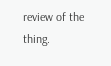review of the thing.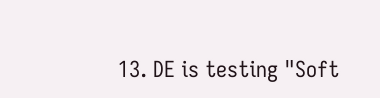13. DE is testing "Soft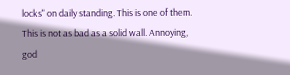locks" on daily standing. This is one of them. This is not as bad as a solid wall. Annoying, god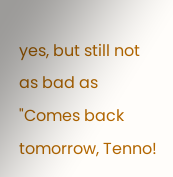yes, but still not as bad as "Comes back tomorrow, Tenno!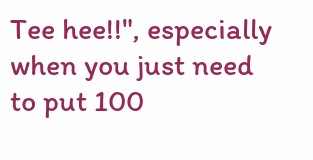Tee hee!!", especially when you just need to put 100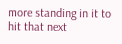more standing in it to hit that next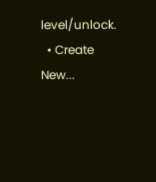level/unlock.
  • Create New...